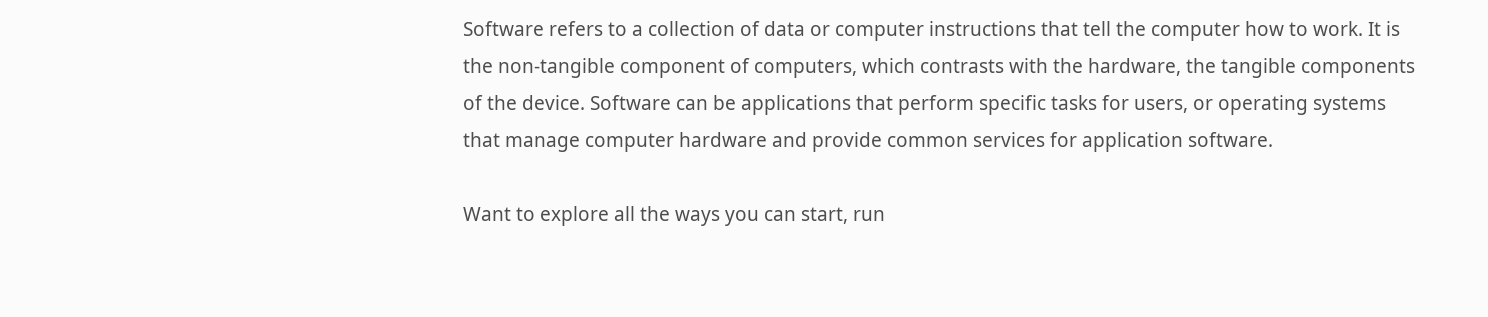Software refers to a collection of data or computer instructions that tell the computer how to work. It is the non-tangible component of computers, which contrasts with the hardware, the tangible components of the device. Software can be applications that perform specific tasks for users, or operating systems that manage computer hardware and provide common services for application software.

Want to explore all the ways you can start, run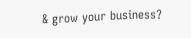& grow your business?